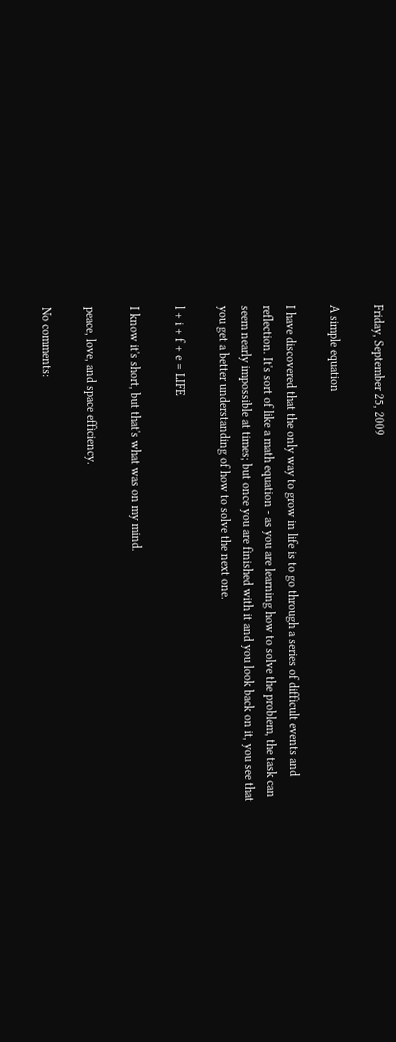Friday, September 25, 2009

A simple equation

I have discovered that the only way to grow in life is to go through a series of difficult events and reflection. It's sort of like a math equation - as you are learning how to solve the problem, the task can seem nearly impossible at times; but once you are finished with it and you look back on it, you see that you get a better understanding of how to solve the next one.

l + i + f + e = LIFE

I know it's short, but that's what was on my mind.

peace, love, and space efficiency.

No comments: